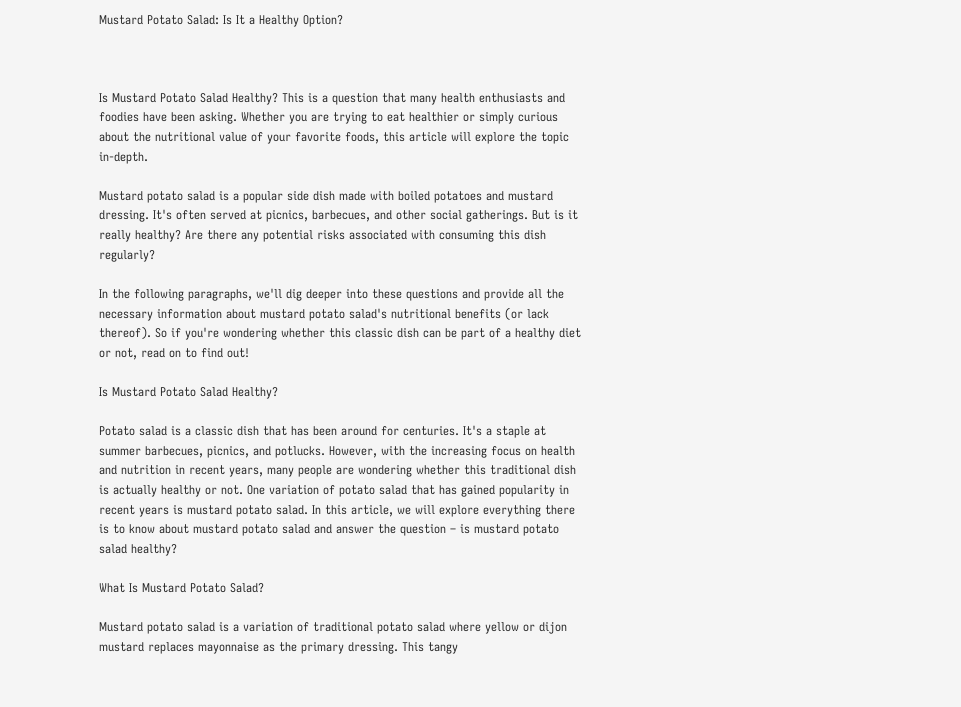Mustard Potato Salad: Is It a Healthy Option?



Is Mustard Potato Salad Healthy? This is a question that many health enthusiasts and foodies have been asking. Whether you are trying to eat healthier or simply curious about the nutritional value of your favorite foods, this article will explore the topic in-depth.

Mustard potato salad is a popular side dish made with boiled potatoes and mustard dressing. It's often served at picnics, barbecues, and other social gatherings. But is it really healthy? Are there any potential risks associated with consuming this dish regularly?

In the following paragraphs, we'll dig deeper into these questions and provide all the necessary information about mustard potato salad's nutritional benefits (or lack thereof). So if you're wondering whether this classic dish can be part of a healthy diet or not, read on to find out!

Is Mustard Potato Salad Healthy?

Potato salad is a classic dish that has been around for centuries. It's a staple at summer barbecues, picnics, and potlucks. However, with the increasing focus on health and nutrition in recent years, many people are wondering whether this traditional dish is actually healthy or not. One variation of potato salad that has gained popularity in recent years is mustard potato salad. In this article, we will explore everything there is to know about mustard potato salad and answer the question – is mustard potato salad healthy?

What Is Mustard Potato Salad?

Mustard potato salad is a variation of traditional potato salad where yellow or dijon mustard replaces mayonnaise as the primary dressing. This tangy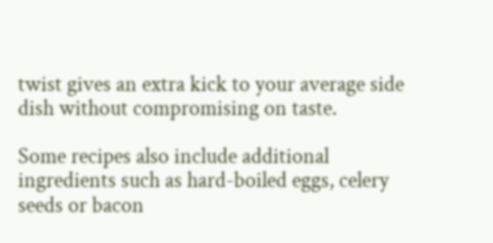twist gives an extra kick to your average side dish without compromising on taste.

Some recipes also include additional ingredients such as hard-boiled eggs, celery seeds or bacon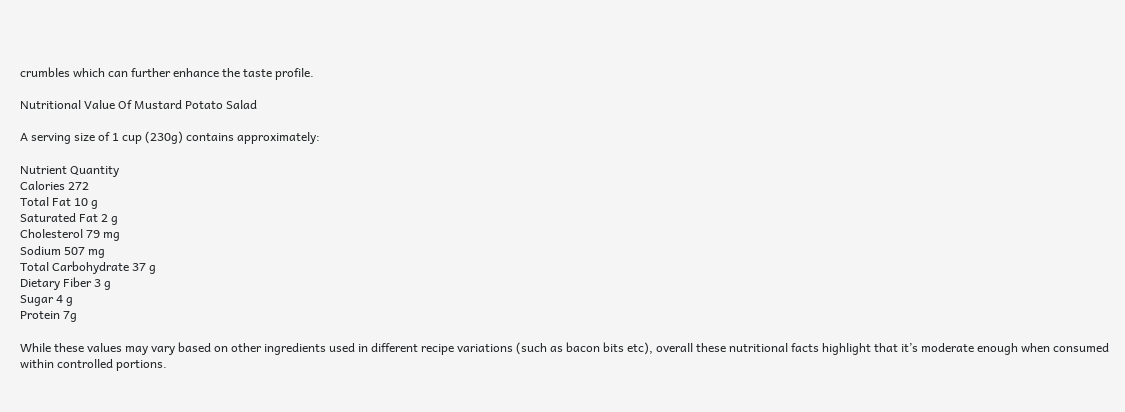crumbles which can further enhance the taste profile.

Nutritional Value Of Mustard Potato Salad

A serving size of 1 cup (230g) contains approximately:

Nutrient Quantity
Calories 272
Total Fat 10 g
Saturated Fat 2 g
Cholesterol 79 mg
Sodium 507 mg
Total Carbohydrate 37 g
Dietary Fiber 3 g
Sugar 4 g
Protein 7g

While these values may vary based on other ingredients used in different recipe variations (such as bacon bits etc), overall these nutritional facts highlight that it’s moderate enough when consumed within controlled portions.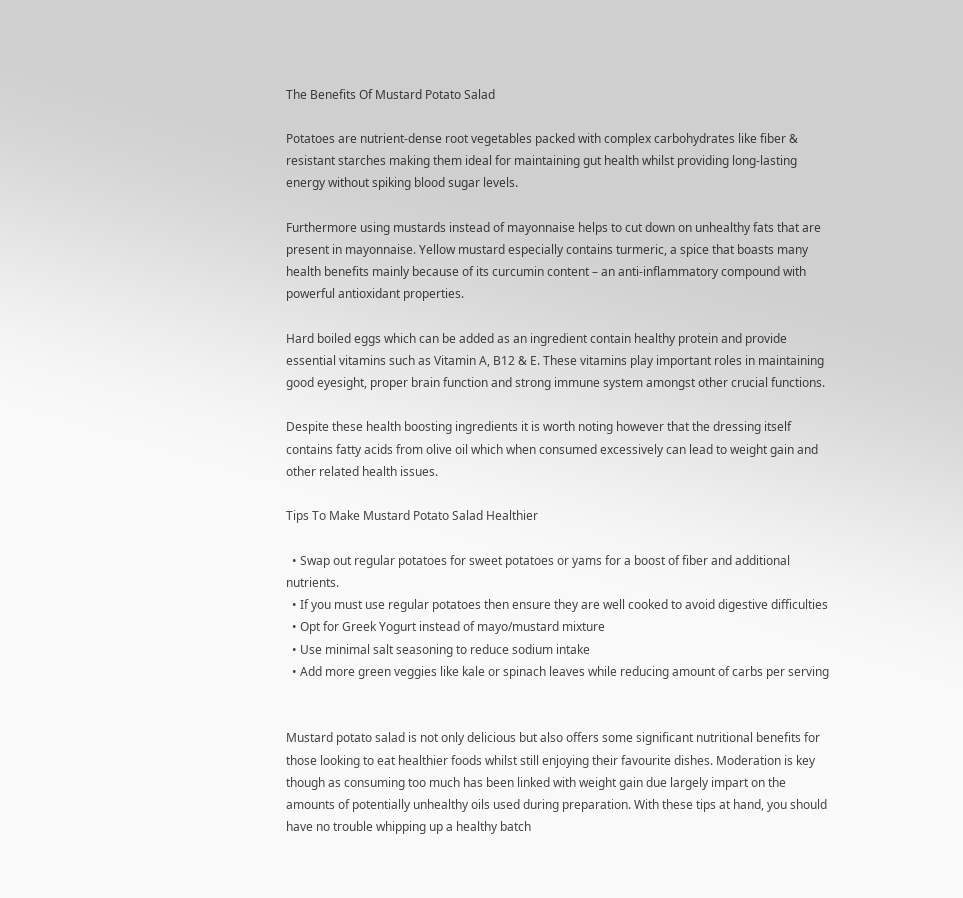The Benefits Of Mustard Potato Salad

Potatoes are nutrient-dense root vegetables packed with complex carbohydrates like fiber & resistant starches making them ideal for maintaining gut health whilst providing long-lasting energy without spiking blood sugar levels.

Furthermore using mustards instead of mayonnaise helps to cut down on unhealthy fats that are present in mayonnaise. Yellow mustard especially contains turmeric, a spice that boasts many health benefits mainly because of its curcumin content – an anti-inflammatory compound with powerful antioxidant properties.

Hard boiled eggs which can be added as an ingredient contain healthy protein and provide essential vitamins such as Vitamin A, B12 & E. These vitamins play important roles in maintaining good eyesight, proper brain function and strong immune system amongst other crucial functions.

Despite these health boosting ingredients it is worth noting however that the dressing itself contains fatty acids from olive oil which when consumed excessively can lead to weight gain and other related health issues.

Tips To Make Mustard Potato Salad Healthier

  • Swap out regular potatoes for sweet potatoes or yams for a boost of fiber and additional nutrients.
  • If you must use regular potatoes then ensure they are well cooked to avoid digestive difficulties
  • Opt for Greek Yogurt instead of mayo/mustard mixture
  • Use minimal salt seasoning to reduce sodium intake
  • Add more green veggies like kale or spinach leaves while reducing amount of carbs per serving


Mustard potato salad is not only delicious but also offers some significant nutritional benefits for those looking to eat healthier foods whilst still enjoying their favourite dishes. Moderation is key though as consuming too much has been linked with weight gain due largely impart on the amounts of potentially unhealthy oils used during preparation. With these tips at hand, you should have no trouble whipping up a healthy batch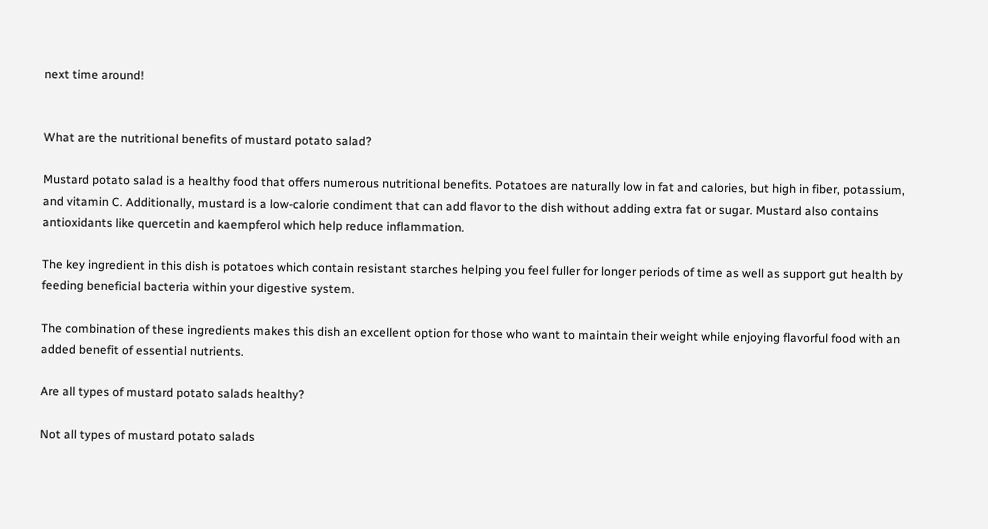next time around!


What are the nutritional benefits of mustard potato salad?

Mustard potato salad is a healthy food that offers numerous nutritional benefits. Potatoes are naturally low in fat and calories, but high in fiber, potassium, and vitamin C. Additionally, mustard is a low-calorie condiment that can add flavor to the dish without adding extra fat or sugar. Mustard also contains antioxidants like quercetin and kaempferol which help reduce inflammation.

The key ingredient in this dish is potatoes which contain resistant starches helping you feel fuller for longer periods of time as well as support gut health by feeding beneficial bacteria within your digestive system.

The combination of these ingredients makes this dish an excellent option for those who want to maintain their weight while enjoying flavorful food with an added benefit of essential nutrients.

Are all types of mustard potato salads healthy?

Not all types of mustard potato salads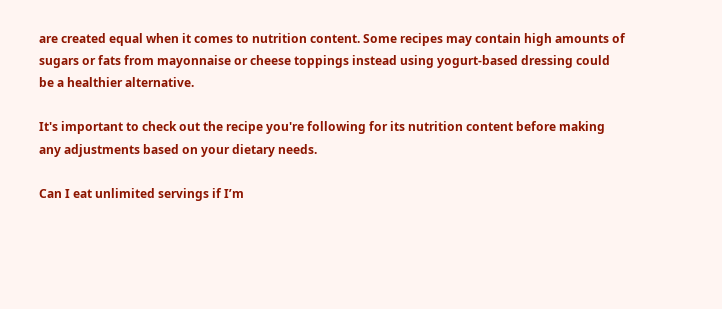are created equal when it comes to nutrition content. Some recipes may contain high amounts of sugars or fats from mayonnaise or cheese toppings instead using yogurt-based dressing could be a healthier alternative.

It's important to check out the recipe you're following for its nutrition content before making any adjustments based on your dietary needs.

Can I eat unlimited servings if I’m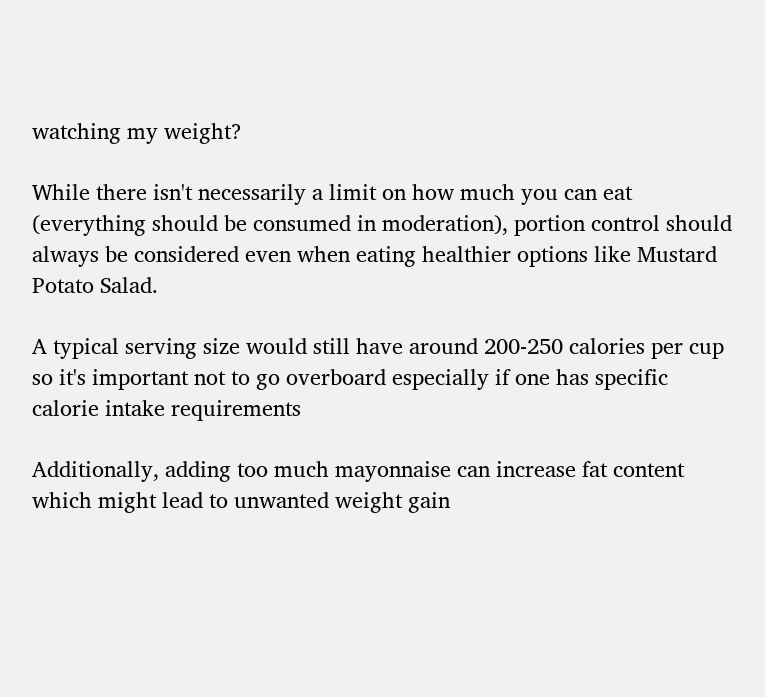watching my weight?

While there isn't necessarily a limit on how much you can eat (everything should be consumed in moderation), portion control should always be considered even when eating healthier options like Mustard Potato Salad.

A typical serving size would still have around 200-250 calories per cup so it's important not to go overboard especially if one has specific calorie intake requirements

Additionally, adding too much mayonnaise can increase fat content which might lead to unwanted weight gain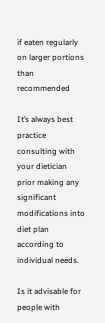if eaten regularly on larger portions than recommended

It’s always best practice consulting with your dietician prior making any significant modifications into diet plan according to individual needs.

Is it advisable for people with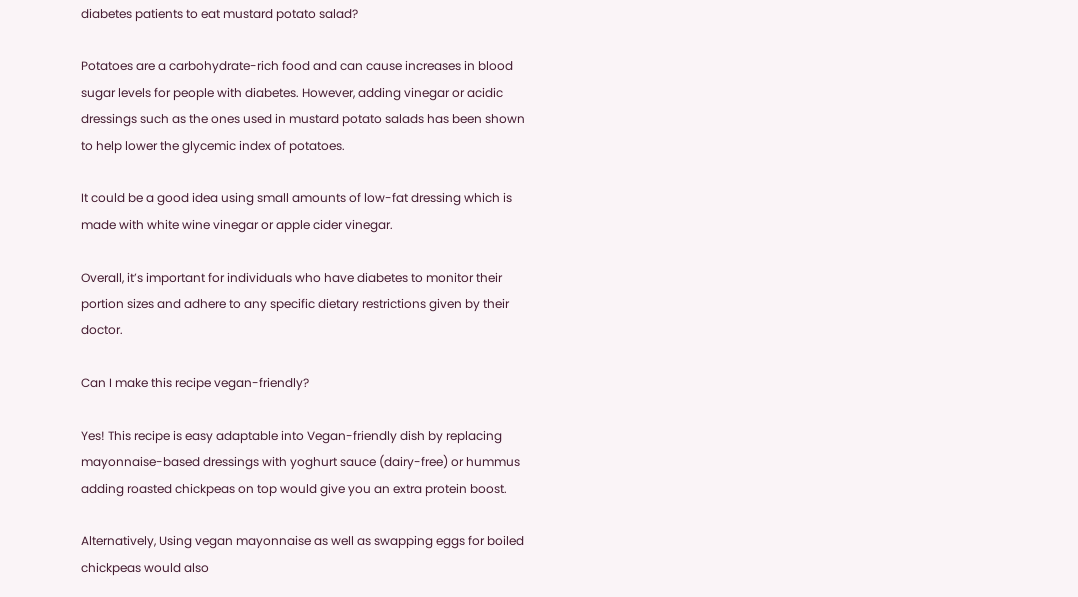diabetes patients to eat mustard potato salad?

Potatoes are a carbohydrate-rich food and can cause increases in blood sugar levels for people with diabetes. However, adding vinegar or acidic dressings such as the ones used in mustard potato salads has been shown to help lower the glycemic index of potatoes.

It could be a good idea using small amounts of low-fat dressing which is made with white wine vinegar or apple cider vinegar.

Overall, it’s important for individuals who have diabetes to monitor their portion sizes and adhere to any specific dietary restrictions given by their doctor.

Can I make this recipe vegan-friendly?

Yes! This recipe is easy adaptable into Vegan-friendly dish by replacing mayonnaise-based dressings with yoghurt sauce (dairy-free) or hummus adding roasted chickpeas on top would give you an extra protein boost.

Alternatively, Using vegan mayonnaise as well as swapping eggs for boiled chickpeas would also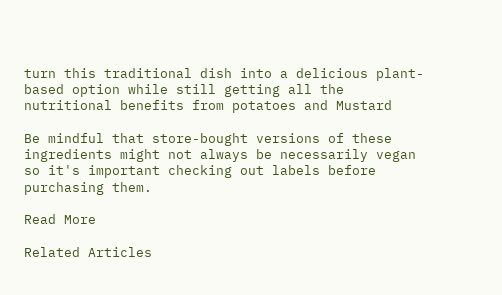turn this traditional dish into a delicious plant-based option while still getting all the nutritional benefits from potatoes and Mustard

Be mindful that store-bought versions of these ingredients might not always be necessarily vegan so it's important checking out labels before purchasing them.

Read More

Related Articles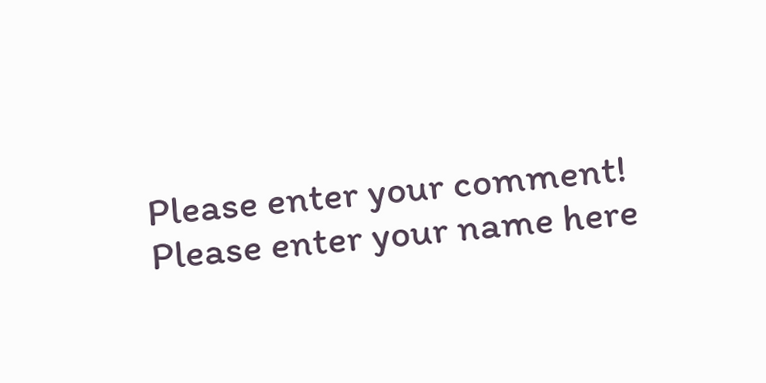Please enter your comment!
Please enter your name here